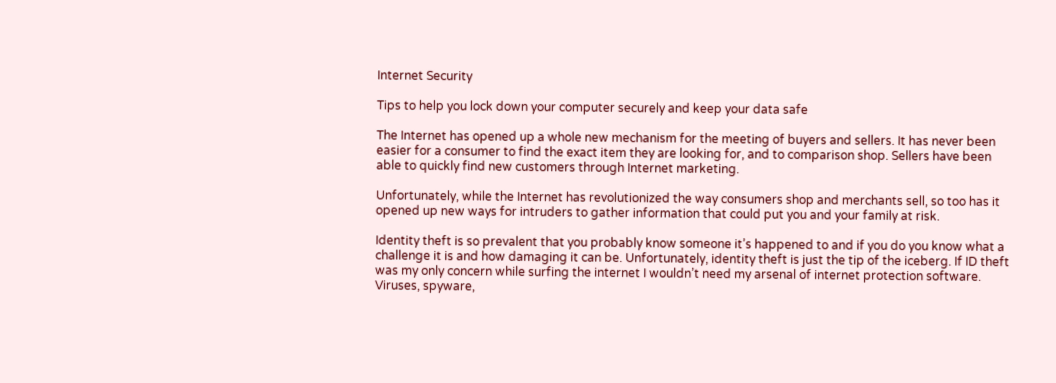Internet Security

Tips to help you lock down your computer securely and keep your data safe

The Internet has opened up a whole new mechanism for the meeting of buyers and sellers. It has never been easier for a consumer to find the exact item they are looking for, and to comparison shop. Sellers have been able to quickly find new customers through Internet marketing.

Unfortunately, while the Internet has revolutionized the way consumers shop and merchants sell, so too has it opened up new ways for intruders to gather information that could put you and your family at risk.

Identity theft is so prevalent that you probably know someone it’s happened to and if you do you know what a challenge it is and how damaging it can be. Unfortunately, identity theft is just the tip of the iceberg. If ID theft was my only concern while surfing the internet I wouldn’t need my arsenal of internet protection software. Viruses, spyware,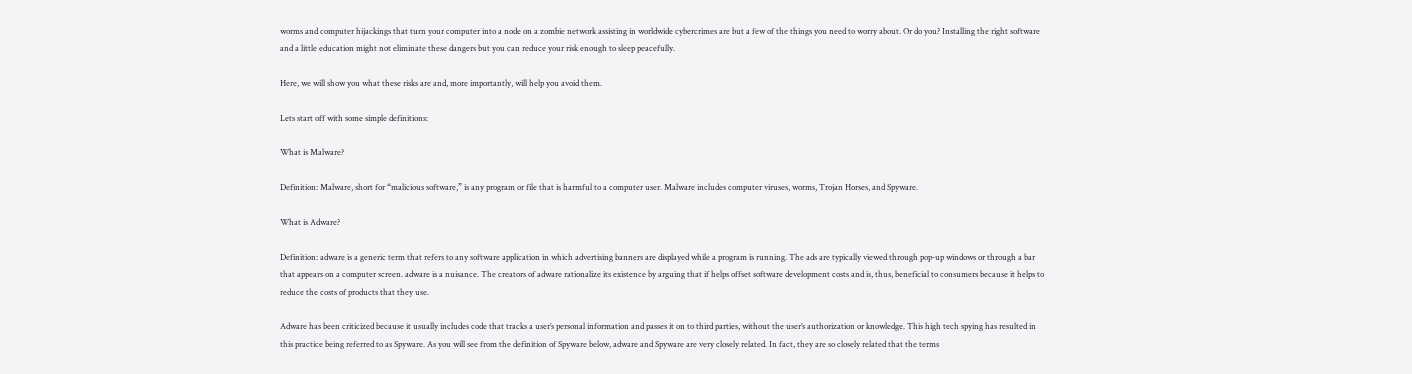worms and computer hijackings that turn your computer into a node on a zombie network assisting in worldwide cybercrimes are but a few of the things you need to worry about. Or do you? Installing the right software and a little education might not eliminate these dangers but you can reduce your risk enough to sleep peacefully.

Here, we will show you what these risks are and, more importantly, will help you avoid them.

Lets start off with some simple definitions:

What is Malware?

Definition: Malware, short for “malicious software,” is any program or file that is harmful to a computer user. Malware includes computer viruses, worms, Trojan Horses, and Spyware.

What is Adware?

Definition: adware is a generic term that refers to any software application in which advertising banners are displayed while a program is running. The ads are typically viewed through pop-up windows or through a bar that appears on a computer screen. adware is a nuisance. The creators of adware rationalize its existence by arguing that if helps offset software development costs and is, thus, beneficial to consumers because it helps to reduce the costs of products that they use.

Adware has been criticized because it usually includes code that tracks a user’s personal information and passes it on to third parties, without the user’s authorization or knowledge. This high tech spying has resulted in this practice being referred to as Spyware. As you will see from the definition of Spyware below, adware and Spyware are very closely related. In fact, they are so closely related that the terms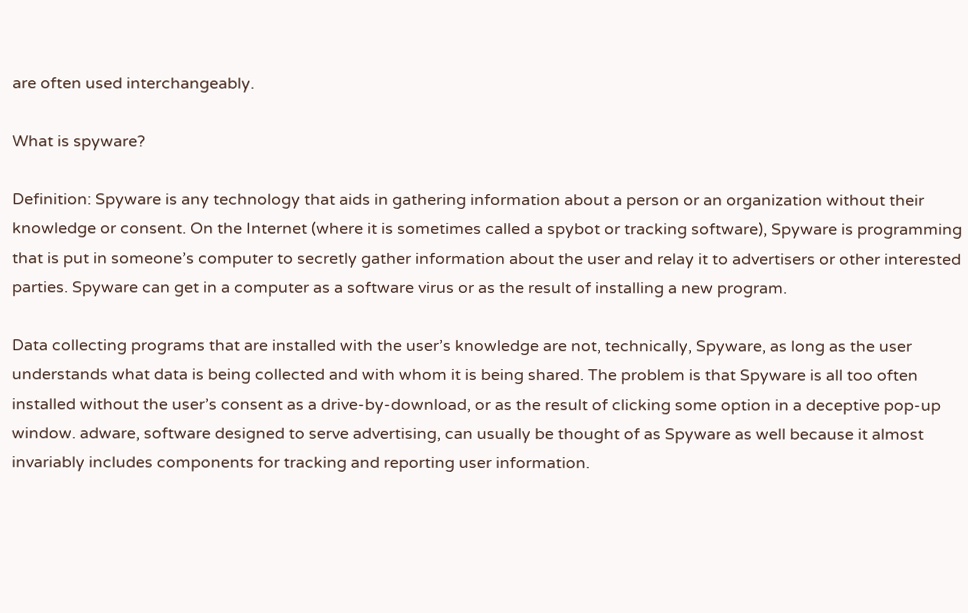are often used interchangeably.

What is spyware?

Definition: Spyware is any technology that aids in gathering information about a person or an organization without their knowledge or consent. On the Internet (where it is sometimes called a spybot or tracking software), Spyware is programming that is put in someone’s computer to secretly gather information about the user and relay it to advertisers or other interested parties. Spyware can get in a computer as a software virus or as the result of installing a new program.

Data collecting programs that are installed with the user’s knowledge are not, technically, Spyware, as long as the user understands what data is being collected and with whom it is being shared. The problem is that Spyware is all too often installed without the user’s consent as a drive-by-download, or as the result of clicking some option in a deceptive pop-up window. adware, software designed to serve advertising, can usually be thought of as Spyware as well because it almost invariably includes components for tracking and reporting user information.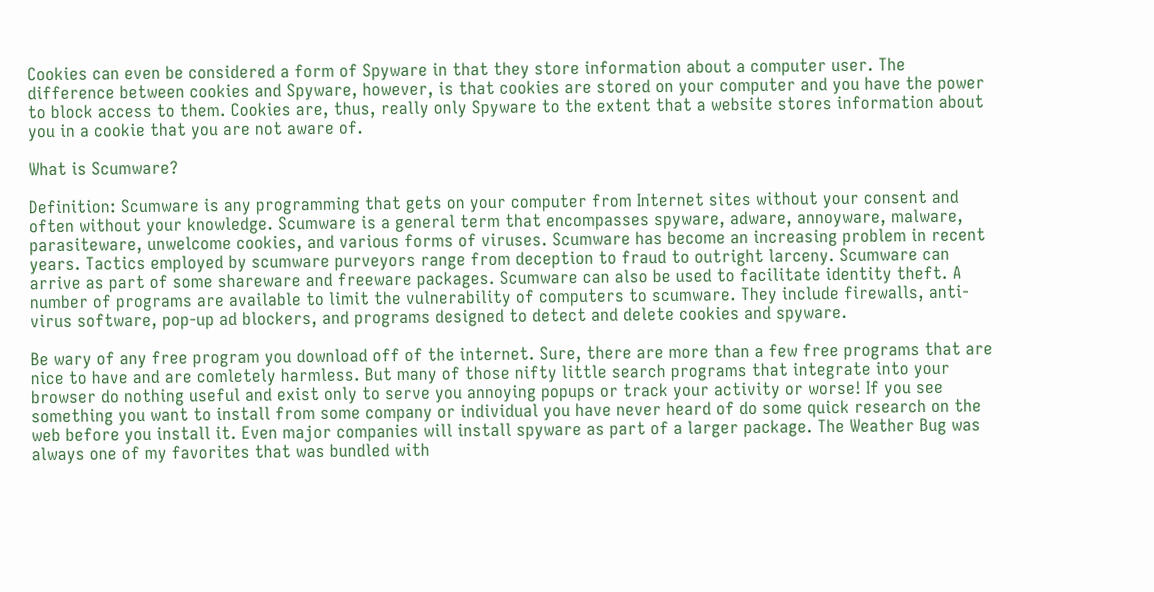Cookies can even be considered a form of Spyware in that they store information about a computer user. The difference between cookies and Spyware, however, is that cookies are stored on your computer and you have the power to block access to them. Cookies are, thus, really only Spyware to the extent that a website stores information about you in a cookie that you are not aware of.

What is Scumware?

Definition: Scumware is any programming that gets on your computer from Internet sites without your consent and often without your knowledge. Scumware is a general term that encompasses spyware, adware, annoyware, malware, parasiteware, unwelcome cookies, and various forms of viruses. Scumware has become an increasing problem in recent years. Tactics employed by scumware purveyors range from deception to fraud to outright larceny. Scumware can arrive as part of some shareware and freeware packages. Scumware can also be used to facilitate identity theft. A number of programs are available to limit the vulnerability of computers to scumware. They include firewalls, anti-virus software, pop-up ad blockers, and programs designed to detect and delete cookies and spyware.

Be wary of any free program you download off of the internet. Sure, there are more than a few free programs that are nice to have and are comletely harmless. But many of those nifty little search programs that integrate into your browser do nothing useful and exist only to serve you annoying popups or track your activity or worse! If you see something you want to install from some company or individual you have never heard of do some quick research on the web before you install it. Even major companies will install spyware as part of a larger package. The Weather Bug was always one of my favorites that was bundled with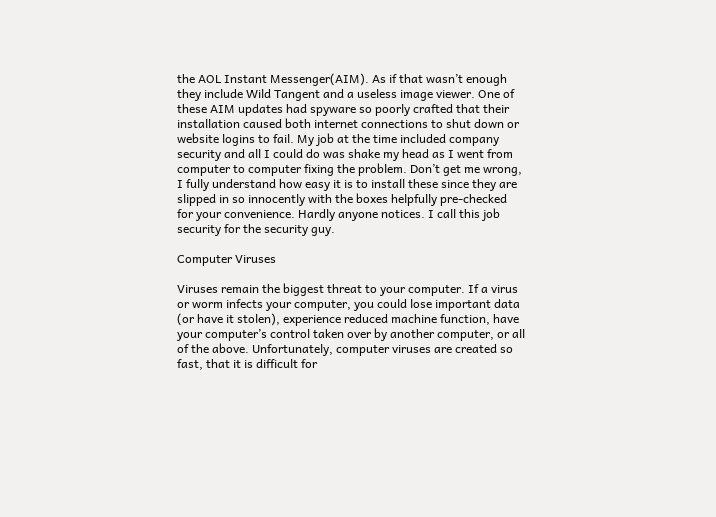the AOL Instant Messenger(AIM). As if that wasn’t enough they include Wild Tangent and a useless image viewer. One of these AIM updates had spyware so poorly crafted that their installation caused both internet connections to shut down or website logins to fail. My job at the time included company security and all I could do was shake my head as I went from computer to computer fixing the problem. Don’t get me wrong, I fully understand how easy it is to install these since they are slipped in so innocently with the boxes helpfully pre-checked for your convenience. Hardly anyone notices. I call this job security for the security guy.

Computer Viruses

Viruses remain the biggest threat to your computer. If a virus or worm infects your computer, you could lose important data (or have it stolen), experience reduced machine function, have your computer’s control taken over by another computer, or all of the above. Unfortunately, computer viruses are created so fast, that it is difficult for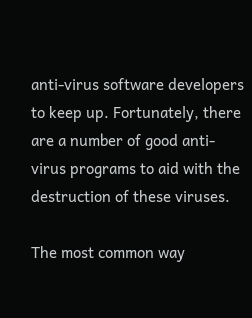anti-virus software developers to keep up. Fortunately, there are a number of good anti-virus programs to aid with the destruction of these viruses.

The most common way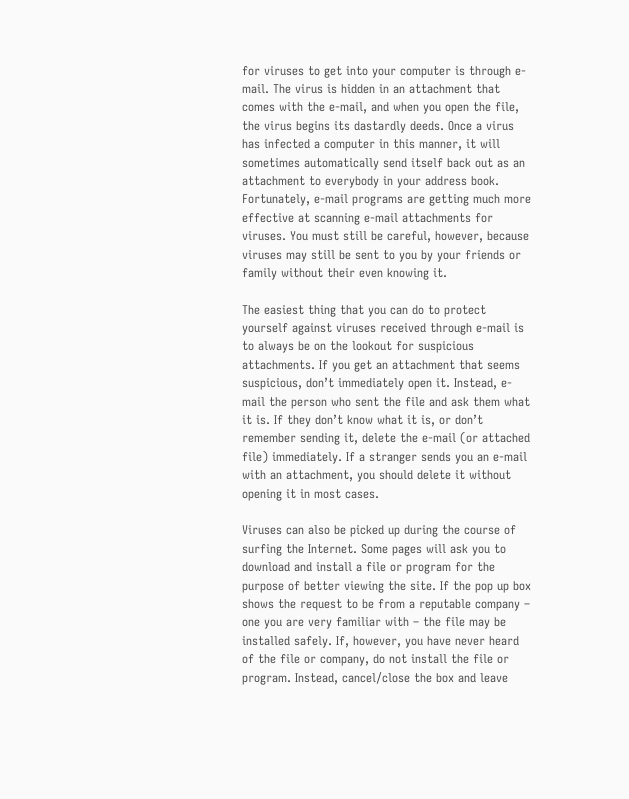for viruses to get into your computer is through e-mail. The virus is hidden in an attachment that comes with the e-mail, and when you open the file, the virus begins its dastardly deeds. Once a virus has infected a computer in this manner, it will sometimes automatically send itself back out as an attachment to everybody in your address book. Fortunately, e-mail programs are getting much more effective at scanning e-mail attachments for viruses. You must still be careful, however, because viruses may still be sent to you by your friends or family without their even knowing it.

The easiest thing that you can do to protect yourself against viruses received through e-mail is to always be on the lookout for suspicious attachments. If you get an attachment that seems suspicious, don’t immediately open it. Instead, e-mail the person who sent the file and ask them what it is. If they don’t know what it is, or don’t remember sending it, delete the e-mail (or attached file) immediately. If a stranger sends you an e-mail with an attachment, you should delete it without opening it in most cases.

Viruses can also be picked up during the course of surfing the Internet. Some pages will ask you to download and install a file or program for the purpose of better viewing the site. If the pop up box shows the request to be from a reputable company – one you are very familiar with – the file may be installed safely. If, however, you have never heard of the file or company, do not install the file or program. Instead, cancel/close the box and leave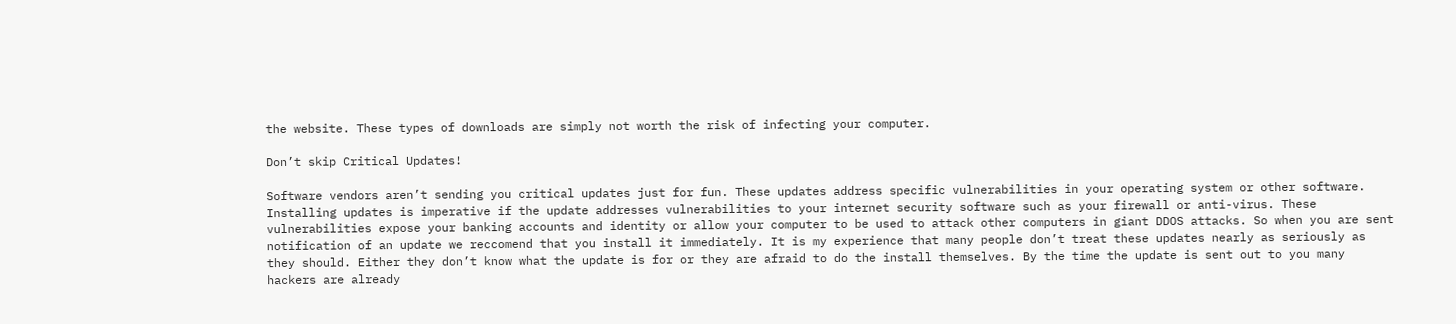the website. These types of downloads are simply not worth the risk of infecting your computer.

Don’t skip Critical Updates!

Software vendors aren’t sending you critical updates just for fun. These updates address specific vulnerabilities in your operating system or other software. Installing updates is imperative if the update addresses vulnerabilities to your internet security software such as your firewall or anti-virus. These vulnerabilities expose your banking accounts and identity or allow your computer to be used to attack other computers in giant DDOS attacks. So when you are sent notification of an update we reccomend that you install it immediately. It is my experience that many people don’t treat these updates nearly as seriously as they should. Either they don’t know what the update is for or they are afraid to do the install themselves. By the time the update is sent out to you many hackers are already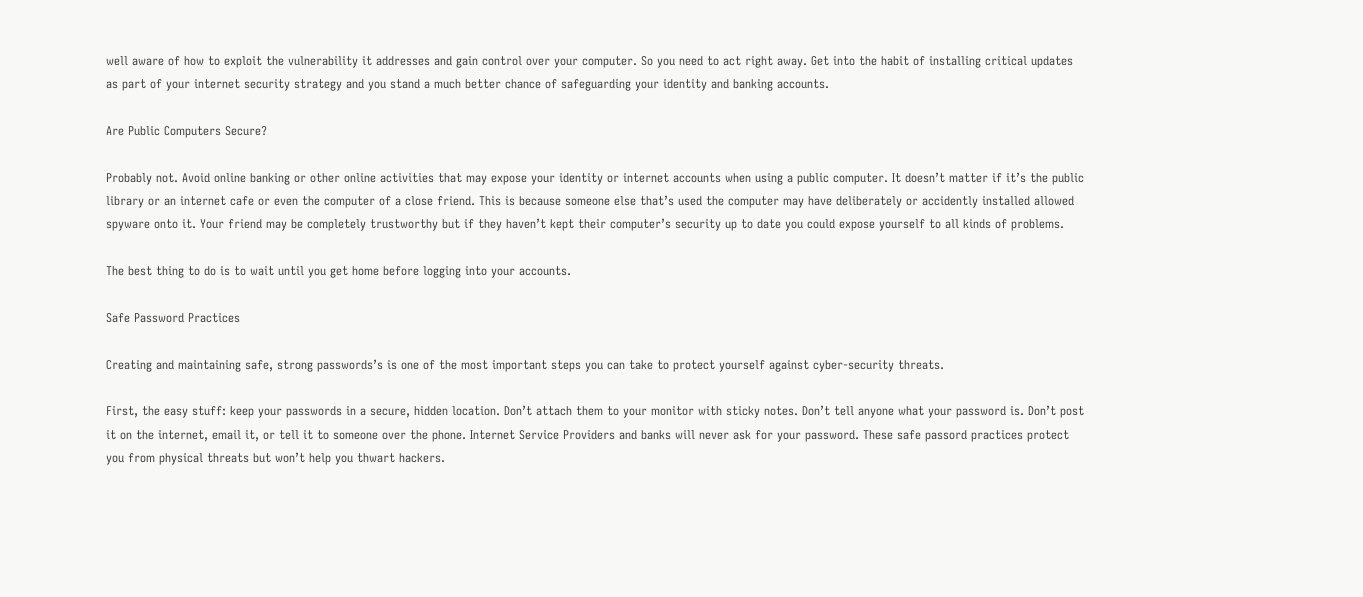well aware of how to exploit the vulnerability it addresses and gain control over your computer. So you need to act right away. Get into the habit of installing critical updates as part of your internet security strategy and you stand a much better chance of safeguarding your identity and banking accounts.

Are Public Computers Secure?

Probably not. Avoid online banking or other online activities that may expose your identity or internet accounts when using a public computer. It doesn’t matter if it’s the public library or an internet cafe or even the computer of a close friend. This is because someone else that’s used the computer may have deliberately or accidently installed allowed spyware onto it. Your friend may be completely trustworthy but if they haven’t kept their computer’s security up to date you could expose yourself to all kinds of problems.

The best thing to do is to wait until you get home before logging into your accounts.

Safe Password Practices

Creating and maintaining safe, strong passwords’s is one of the most important steps you can take to protect yourself against cyber-security threats.

First, the easy stuff: keep your passwords in a secure, hidden location. Don’t attach them to your monitor with sticky notes. Don’t tell anyone what your password is. Don’t post it on the internet, email it, or tell it to someone over the phone. Internet Service Providers and banks will never ask for your password. These safe passord practices protect you from physical threats but won’t help you thwart hackers.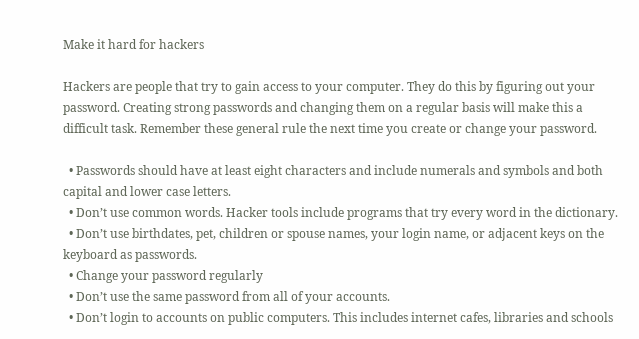Make it hard for hackers

Hackers are people that try to gain access to your computer. They do this by figuring out your password. Creating strong passwords and changing them on a regular basis will make this a difficult task. Remember these general rule the next time you create or change your password.

  • Passwords should have at least eight characters and include numerals and symbols and both capital and lower case letters.
  • Don’t use common words. Hacker tools include programs that try every word in the dictionary.
  • Don’t use birthdates, pet, children or spouse names, your login name, or adjacent keys on the keyboard as passwords.
  • Change your password regularly
  • Don’t use the same password from all of your accounts.
  • Don’t login to accounts on public computers. This includes internet cafes, libraries and schools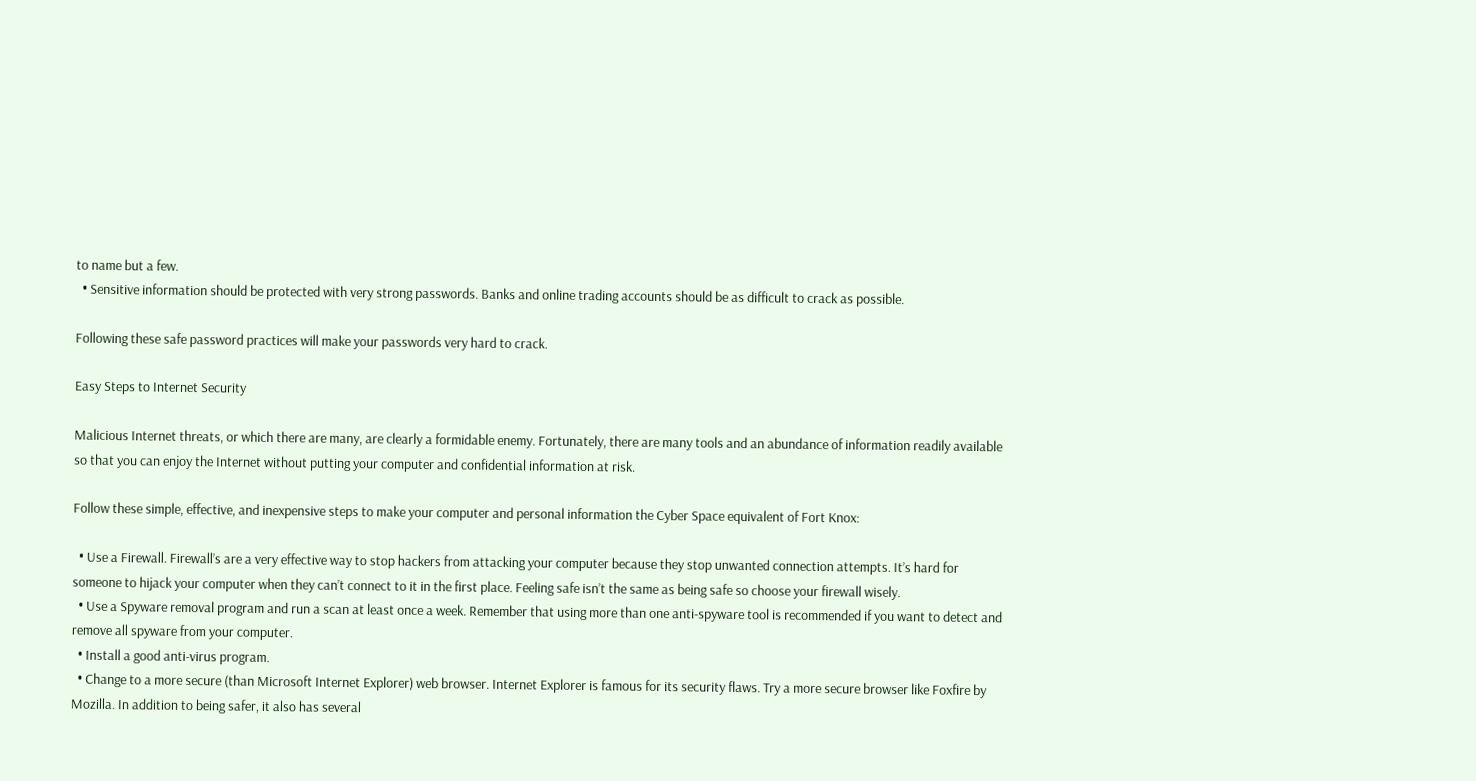to name but a few.
  • Sensitive information should be protected with very strong passwords. Banks and online trading accounts should be as difficult to crack as possible.

Following these safe password practices will make your passwords very hard to crack.

Easy Steps to Internet Security

Malicious Internet threats, or which there are many, are clearly a formidable enemy. Fortunately, there are many tools and an abundance of information readily available so that you can enjoy the Internet without putting your computer and confidential information at risk.

Follow these simple, effective, and inexpensive steps to make your computer and personal information the Cyber Space equivalent of Fort Knox:

  • Use a Firewall. Firewall’s are a very effective way to stop hackers from attacking your computer because they stop unwanted connection attempts. It’s hard for someone to hijack your computer when they can’t connect to it in the first place. Feeling safe isn’t the same as being safe so choose your firewall wisely.
  • Use a Spyware removal program and run a scan at least once a week. Remember that using more than one anti-spyware tool is recommended if you want to detect and remove all spyware from your computer.
  • Install a good anti-virus program.
  • Change to a more secure (than Microsoft Internet Explorer) web browser. Internet Explorer is famous for its security flaws. Try a more secure browser like Foxfire by Mozilla. In addition to being safer, it also has several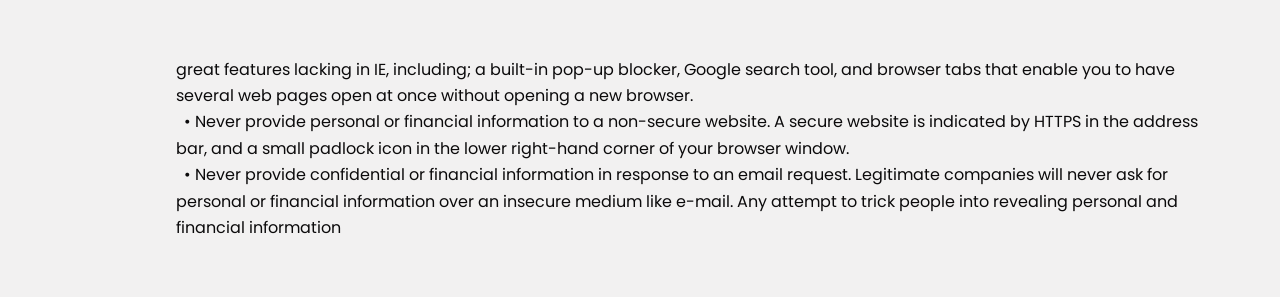great features lacking in IE, including; a built-in pop-up blocker, Google search tool, and browser tabs that enable you to have several web pages open at once without opening a new browser.
  • Never provide personal or financial information to a non-secure website. A secure website is indicated by HTTPS in the address bar, and a small padlock icon in the lower right-hand corner of your browser window.
  • Never provide confidential or financial information in response to an email request. Legitimate companies will never ask for personal or financial information over an insecure medium like e-mail. Any attempt to trick people into revealing personal and financial information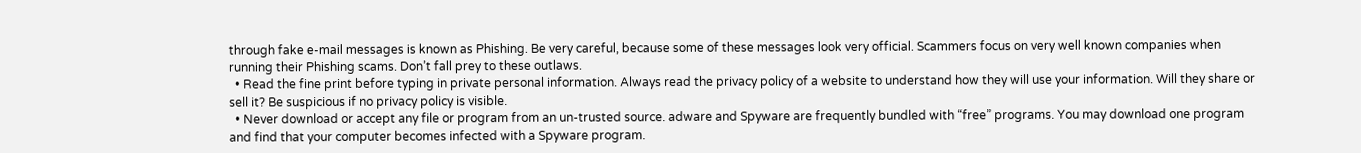through fake e-mail messages is known as Phishing. Be very careful, because some of these messages look very official. Scammers focus on very well known companies when running their Phishing scams. Don’t fall prey to these outlaws.
  • Read the fine print before typing in private personal information. Always read the privacy policy of a website to understand how they will use your information. Will they share or sell it? Be suspicious if no privacy policy is visible.
  • Never download or accept any file or program from an un-trusted source. adware and Spyware are frequently bundled with “free” programs. You may download one program and find that your computer becomes infected with a Spyware program.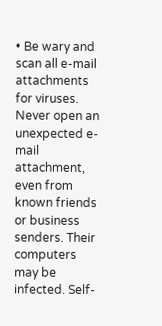• Be wary and scan all e-mail attachments for viruses. Never open an unexpected e-mail attachment, even from known friends or business senders. Their computers may be infected. Self-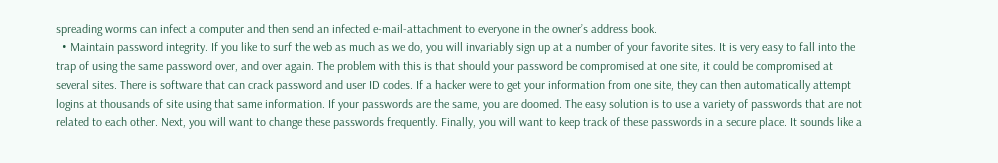spreading worms can infect a computer and then send an infected e-mail-attachment to everyone in the owner’s address book.
  • Maintain password integrity. If you like to surf the web as much as we do, you will invariably sign up at a number of your favorite sites. It is very easy to fall into the trap of using the same password over, and over again. The problem with this is that should your password be compromised at one site, it could be compromised at several sites. There is software that can crack password and user ID codes. If a hacker were to get your information from one site, they can then automatically attempt logins at thousands of site using that same information. If your passwords are the same, you are doomed. The easy solution is to use a variety of passwords that are not related to each other. Next, you will want to change these passwords frequently. Finally, you will want to keep track of these passwords in a secure place. It sounds like a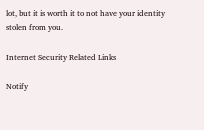lot, but it is worth it to not have your identity stolen from you.

Internet Security Related Links

Notify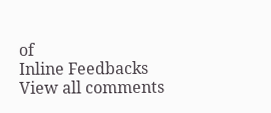of
Inline Feedbacks
View all comments